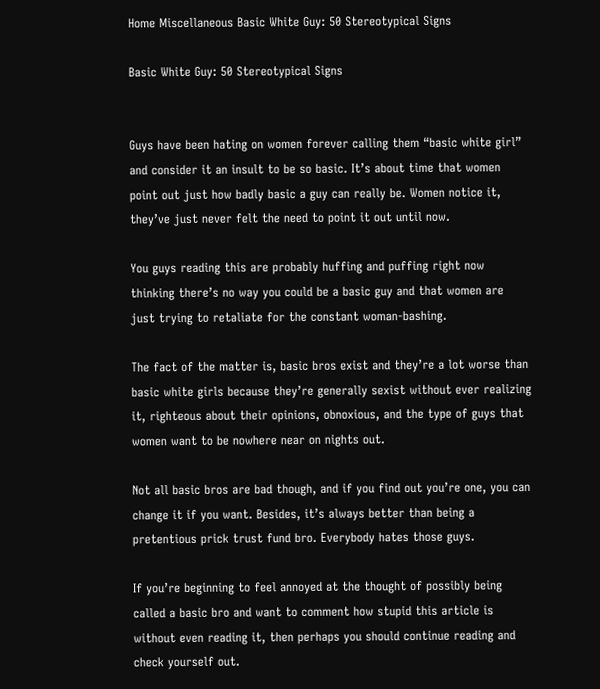Home Miscellaneous Basic White Guy: 50 Stereotypical Signs

Basic White Guy: 50 Stereotypical Signs


Guys have been hating on women forever calling them “basic white girl” and consider it an insult to be so basic. It’s about time that women point out just how badly basic a guy can really be. Women notice it, they’ve just never felt the need to point it out until now.

You guys reading this are probably huffing and puffing right now thinking there’s no way you could be a basic guy and that women are just trying to retaliate for the constant woman-bashing.

The fact of the matter is, basic bros exist and they’re a lot worse than basic white girls because they’re generally sexist without ever realizing it, righteous about their opinions, obnoxious, and the type of guys that women want to be nowhere near on nights out.

Not all basic bros are bad though, and if you find out you’re one, you can change it if you want. Besides, it’s always better than being a pretentious prick trust fund bro. Everybody hates those guys.

If you’re beginning to feel annoyed at the thought of possibly being called a basic bro and want to comment how stupid this article is without even reading it, then perhaps you should continue reading and check yourself out.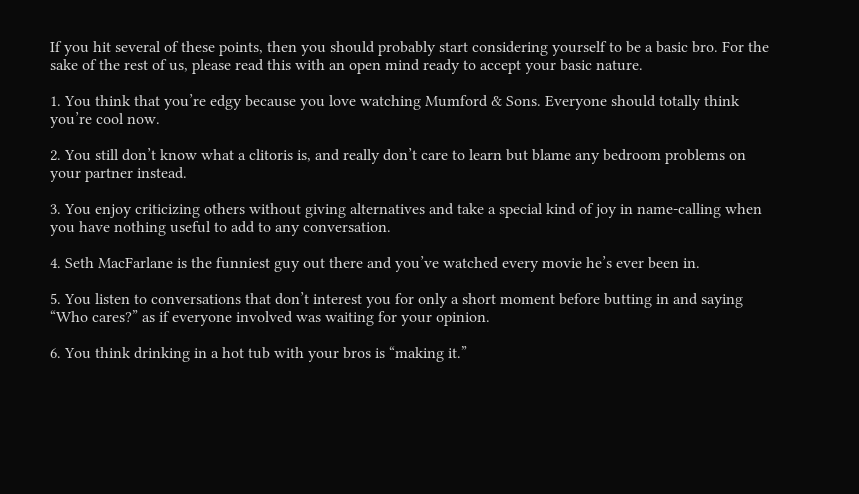If you hit several of these points, then you should probably start considering yourself to be a basic bro. For the sake of the rest of us, please read this with an open mind ready to accept your basic nature.

1. You think that you’re edgy because you love watching Mumford & Sons. Everyone should totally think you’re cool now.

2. You still don’t know what a clitoris is, and really don’t care to learn but blame any bedroom problems on your partner instead.

3. You enjoy criticizing others without giving alternatives and take a special kind of joy in name-calling when you have nothing useful to add to any conversation.

4. Seth MacFarlane is the funniest guy out there and you’ve watched every movie he’s ever been in.

5. You listen to conversations that don’t interest you for only a short moment before butting in and saying “Who cares?” as if everyone involved was waiting for your opinion.

6. You think drinking in a hot tub with your bros is “making it.”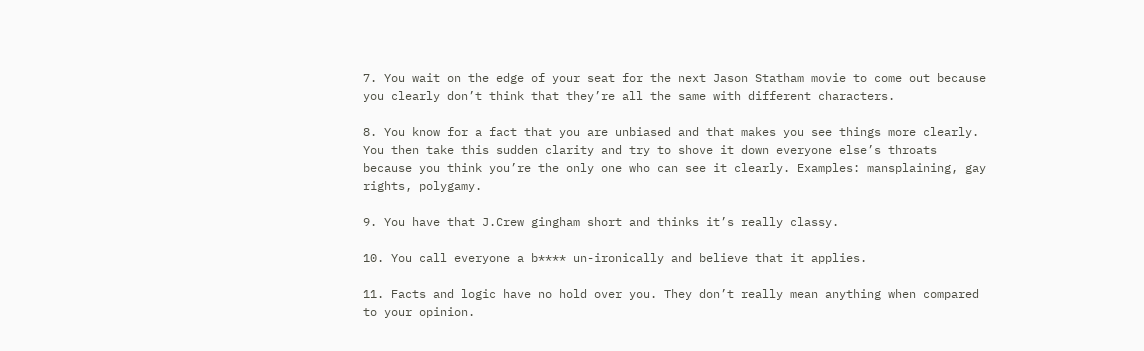7. You wait on the edge of your seat for the next Jason Statham movie to come out because you clearly don’t think that they’re all the same with different characters.

8. You know for a fact that you are unbiased and that makes you see things more clearly. You then take this sudden clarity and try to shove it down everyone else’s throats because you think you’re the only one who can see it clearly. Examples: mansplaining, gay rights, polygamy.

9. You have that J.Crew gingham short and thinks it’s really classy.

10. You call everyone a b**** un-ironically and believe that it applies.

11. Facts and logic have no hold over you. They don’t really mean anything when compared to your opinion.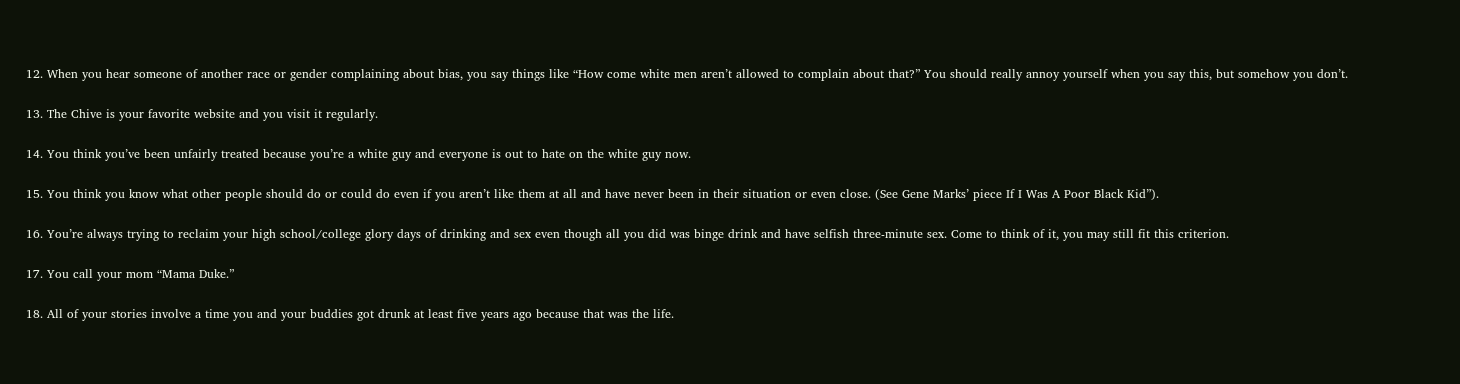12. When you hear someone of another race or gender complaining about bias, you say things like “How come white men aren’t allowed to complain about that?” You should really annoy yourself when you say this, but somehow you don’t.

13. The Chive is your favorite website and you visit it regularly.

14. You think you’ve been unfairly treated because you’re a white guy and everyone is out to hate on the white guy now.

15. You think you know what other people should do or could do even if you aren’t like them at all and have never been in their situation or even close. (See Gene Marks’ piece If I Was A Poor Black Kid”).

16. You’re always trying to reclaim your high school/college glory days of drinking and sex even though all you did was binge drink and have selfish three-minute sex. Come to think of it, you may still fit this criterion.

17. You call your mom “Mama Duke.”

18. All of your stories involve a time you and your buddies got drunk at least five years ago because that was the life.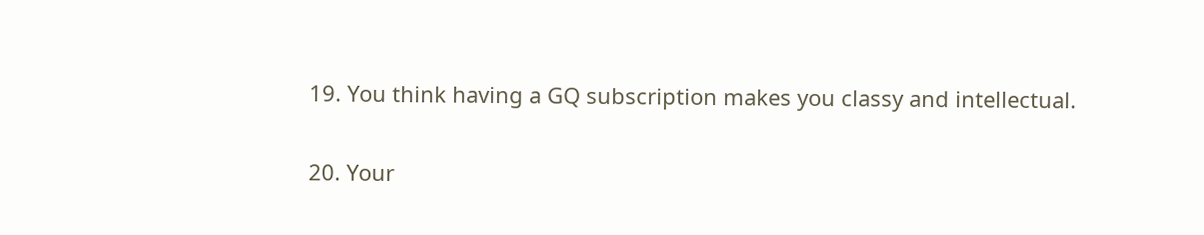19. You think having a GQ subscription makes you classy and intellectual.

20. Your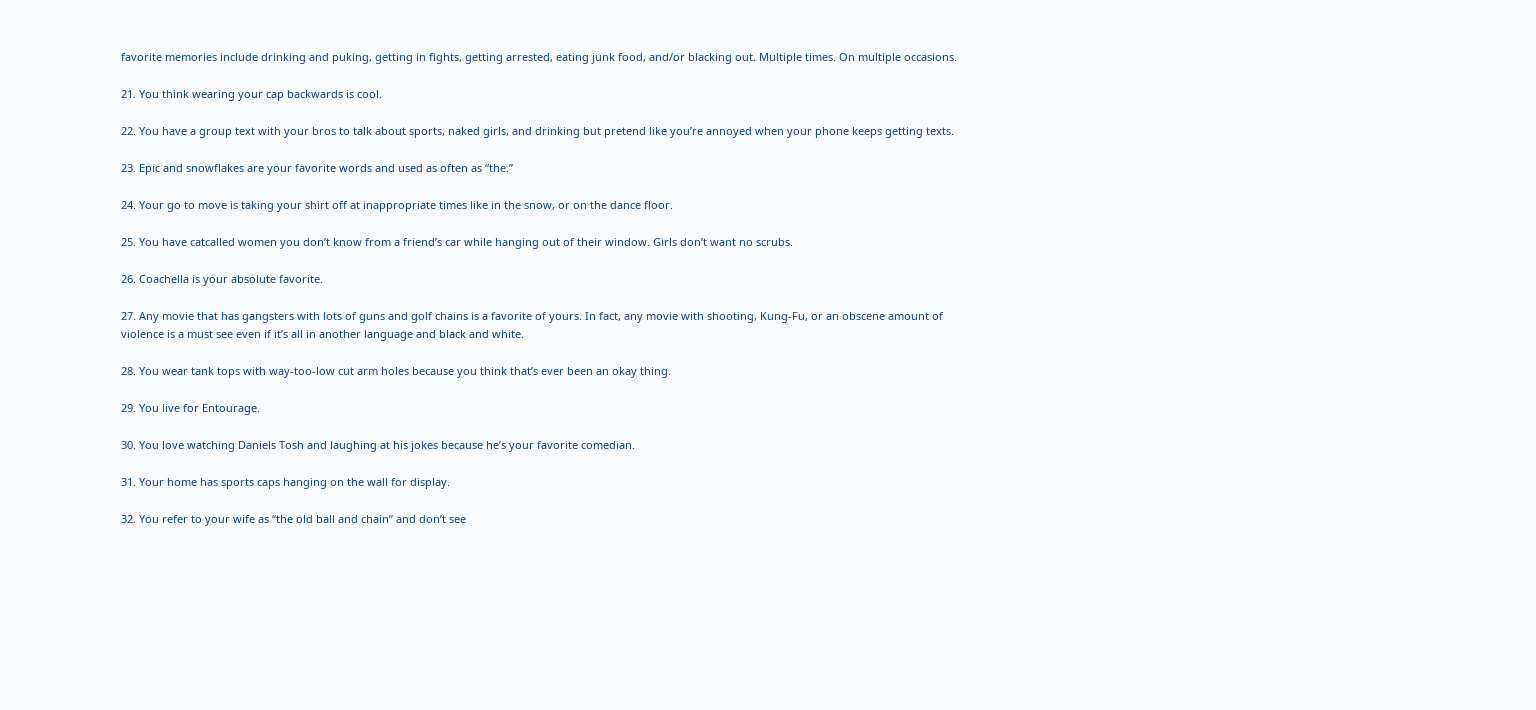favorite memories include drinking and puking, getting in fights, getting arrested, eating junk food, and/or blacking out. Multiple times. On multiple occasions.

21. You think wearing your cap backwards is cool.

22. You have a group text with your bros to talk about sports, naked girls, and drinking but pretend like you’re annoyed when your phone keeps getting texts.

23. Epic and snowflakes are your favorite words and used as often as “the.”

24. Your go to move is taking your shirt off at inappropriate times like in the snow, or on the dance floor.

25. You have catcalled women you don’t know from a friend’s car while hanging out of their window. Girls don’t want no scrubs.

26. Coachella is your absolute favorite.

27. Any movie that has gangsters with lots of guns and golf chains is a favorite of yours. In fact, any movie with shooting, Kung-Fu, or an obscene amount of violence is a must see even if it’s all in another language and black and white.

28. You wear tank tops with way-too-low cut arm holes because you think that’s ever been an okay thing.

29. You live for Entourage.

30. You love watching Daniels Tosh and laughing at his jokes because he’s your favorite comedian.

31. Your home has sports caps hanging on the wall for display.

32. You refer to your wife as “the old ball and chain” and don’t see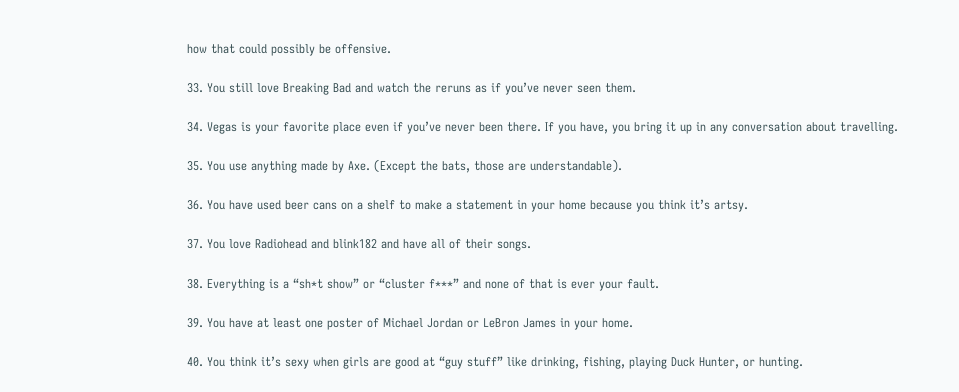how that could possibly be offensive.

33. You still love Breaking Bad and watch the reruns as if you’ve never seen them.

34. Vegas is your favorite place even if you’ve never been there. If you have, you bring it up in any conversation about travelling.

35. You use anything made by Axe. (Except the bats, those are understandable).

36. You have used beer cans on a shelf to make a statement in your home because you think it’s artsy.

37. You love Radiohead and blink182 and have all of their songs.

38. Everything is a “sh*t show” or “cluster f***” and none of that is ever your fault.

39. You have at least one poster of Michael Jordan or LeBron James in your home.

40. You think it’s sexy when girls are good at “guy stuff” like drinking, fishing, playing Duck Hunter, or hunting.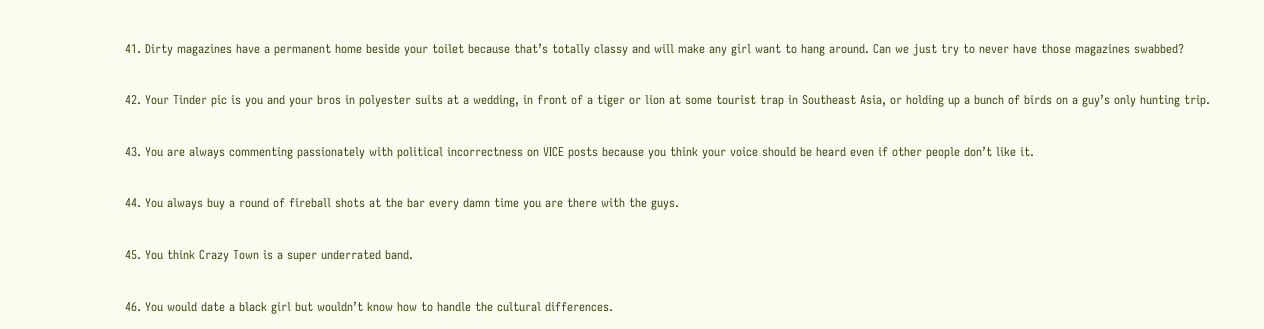41. Dirty magazines have a permanent home beside your toilet because that’s totally classy and will make any girl want to hang around. Can we just try to never have those magazines swabbed?

42. Your Tinder pic is you and your bros in polyester suits at a wedding, in front of a tiger or lion at some tourist trap in Southeast Asia, or holding up a bunch of birds on a guy’s only hunting trip.

43. You are always commenting passionately with political incorrectness on VICE posts because you think your voice should be heard even if other people don’t like it.

44. You always buy a round of fireball shots at the bar every damn time you are there with the guys.

45. You think Crazy Town is a super underrated band.

46. You would date a black girl but wouldn’t know how to handle the cultural differences.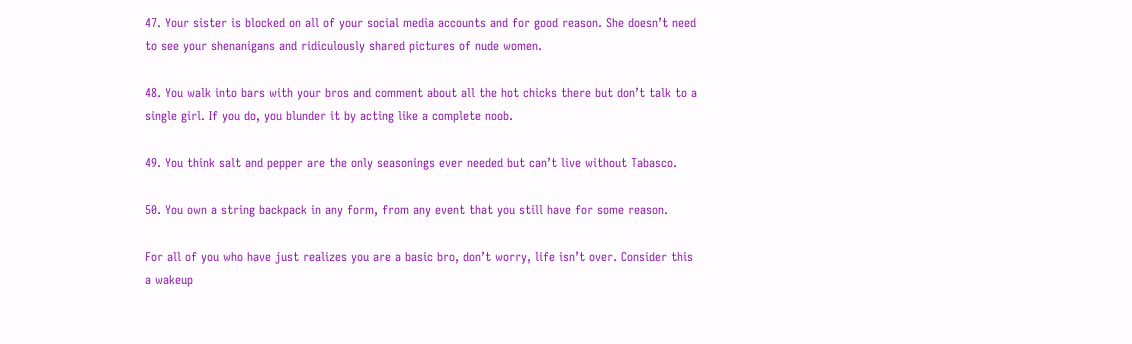47. Your sister is blocked on all of your social media accounts and for good reason. She doesn’t need to see your shenanigans and ridiculously shared pictures of nude women.

48. You walk into bars with your bros and comment about all the hot chicks there but don’t talk to a single girl. If you do, you blunder it by acting like a complete noob.

49. You think salt and pepper are the only seasonings ever needed but can’t live without Tabasco.

50. You own a string backpack in any form, from any event that you still have for some reason.

For all of you who have just realizes you are a basic bro, don’t worry, life isn’t over. Consider this a wakeup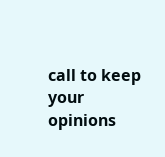call to keep your opinions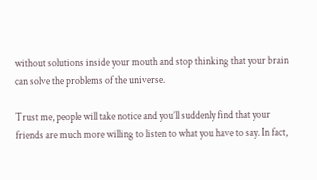without solutions inside your mouth and stop thinking that your brain can solve the problems of the universe.

Trust me, people will take notice and you’ll suddenly find that your friends are much more willing to listen to what you have to say. In fact,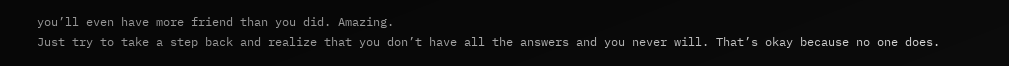you’ll even have more friend than you did. Amazing.
Just try to take a step back and realize that you don’t have all the answers and you never will. That’s okay because no one does.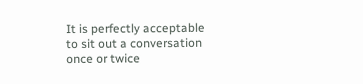It is perfectly acceptable to sit out a conversation once or twice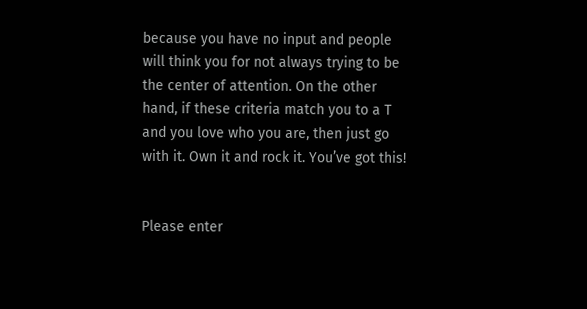because you have no input and people will think you for not always trying to be the center of attention. On the other hand, if these criteria match you to a T and you love who you are, then just go with it. Own it and rock it. You’ve got this!


Please enter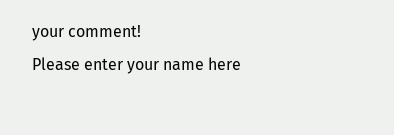your comment!
Please enter your name here